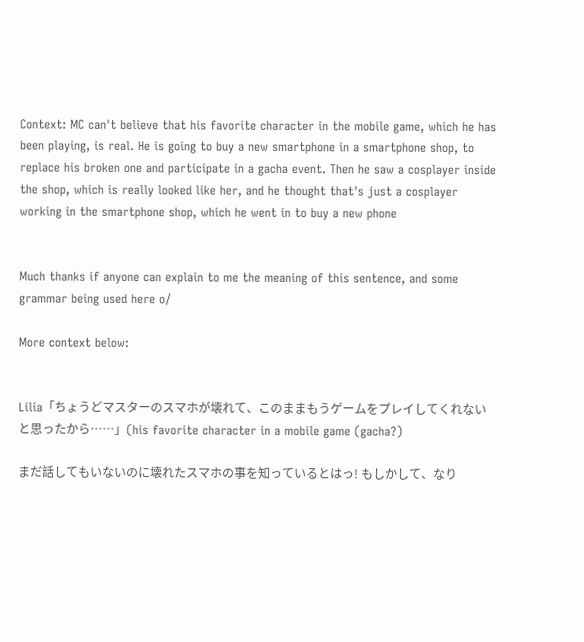Context: MC can't believe that his favorite character in the mobile game, which he has been playing, is real. He is going to buy a new smartphone in a smartphone shop, to replace his broken one and participate in a gacha event. Then he saw a cosplayer inside the shop, which is really looked like her, and he thought that's just a cosplayer working in the smartphone shop, which he went in to buy a new phone


Much thanks if anyone can explain to me the meaning of this sentence, and some grammar being used here o/

More context below:


Lilia「ちょうどマスターのスマホが壊れて、このままもうゲームをプレイしてくれないと思ったから……」(his favorite character in a mobile game (gacha?)

まだ話してもいないのに壊れたスマホの事を知っているとはっ! もしかして、なり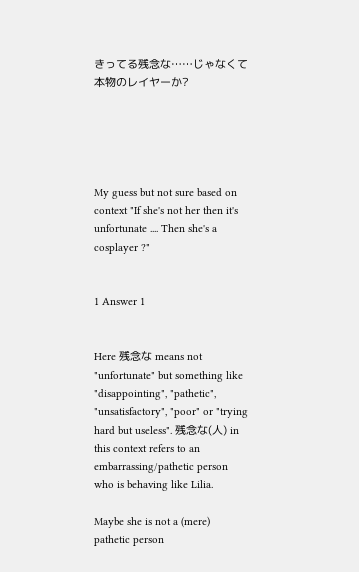きってる残念な……じゃなくて本物のレイヤーか?





My guess but not sure based on context "If she's not her then it's unfortunate .... Then she's a cosplayer ?"


1 Answer 1


Here 残念な means not "unfortunate" but something like "disappointing", "pathetic", "unsatisfactory", "poor" or "trying hard but useless". 残念な(人) in this context refers to an embarrassing/pathetic person who is behaving like Lilia.

Maybe she is not a (mere) pathetic person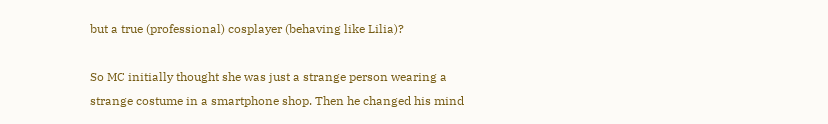but a true (professional) cosplayer (behaving like Lilia)?

So MC initially thought she was just a strange person wearing a strange costume in a smartphone shop. Then he changed his mind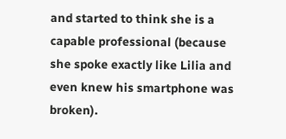and started to think she is a capable professional (because she spoke exactly like Lilia and even knew his smartphone was broken).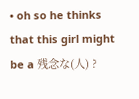• oh so he thinks that this girl might be a 残念な(人) ?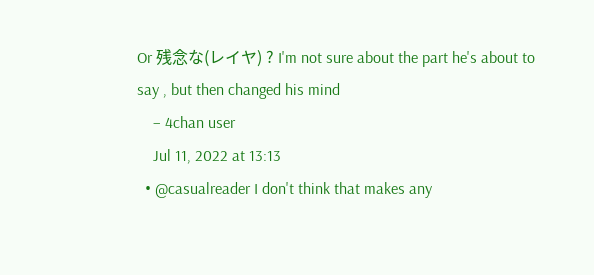Or 残念な(レイヤ) ? I'm not sure about the part he's about to say , but then changed his mind
    – 4chan user
    Jul 11, 2022 at 13:13
  • @casualreader I don't think that makes any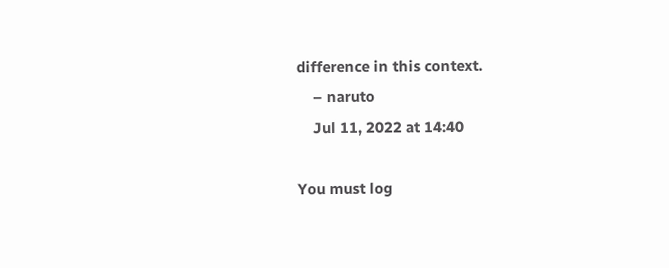difference in this context.
    – naruto
    Jul 11, 2022 at 14:40

You must log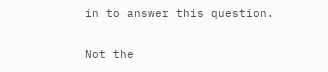in to answer this question.

Not the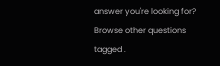answer you're looking for? Browse other questions tagged .